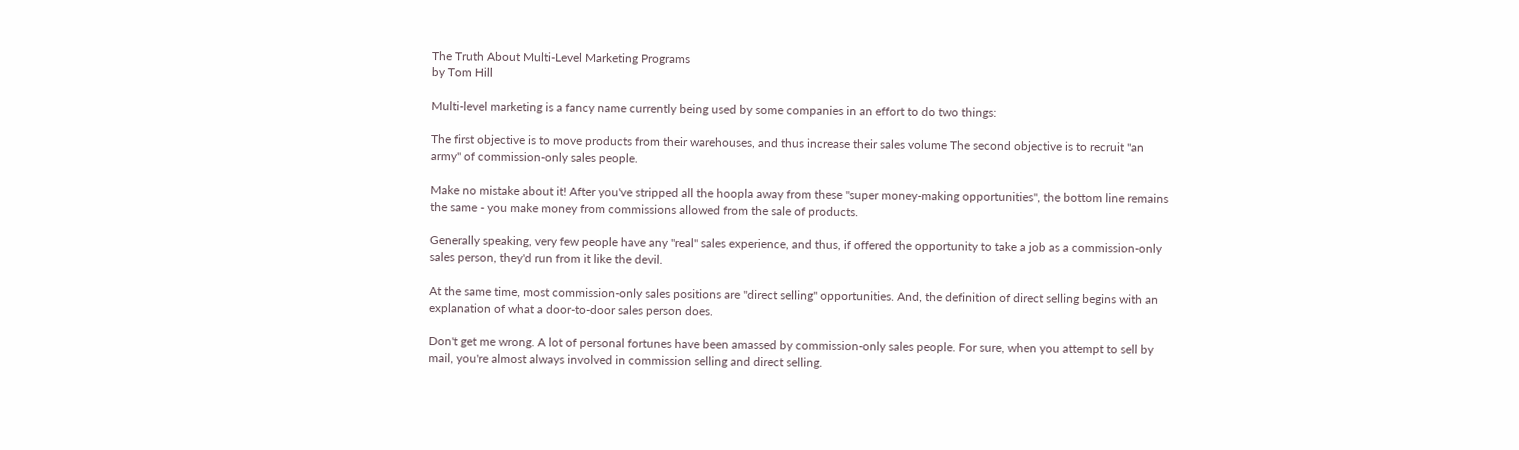The Truth About Multi-Level Marketing Programs
by Tom Hill

Multi-level marketing is a fancy name currently being used by some companies in an effort to do two things:

The first objective is to move products from their warehouses, and thus increase their sales volume The second objective is to recruit "an army" of commission-only sales people.

Make no mistake about it! After you've stripped all the hoopla away from these "super money-making opportunities", the bottom line remains the same - you make money from commissions allowed from the sale of products.

Generally speaking, very few people have any "real" sales experience, and thus, if offered the opportunity to take a job as a commission-only sales person, they'd run from it like the devil.

At the same time, most commission-only sales positions are "direct selling" opportunities. And, the definition of direct selling begins with an explanation of what a door-to-door sales person does.

Don't get me wrong. A lot of personal fortunes have been amassed by commission-only sales people. For sure, when you attempt to sell by mail, you're almost always involved in commission selling and direct selling.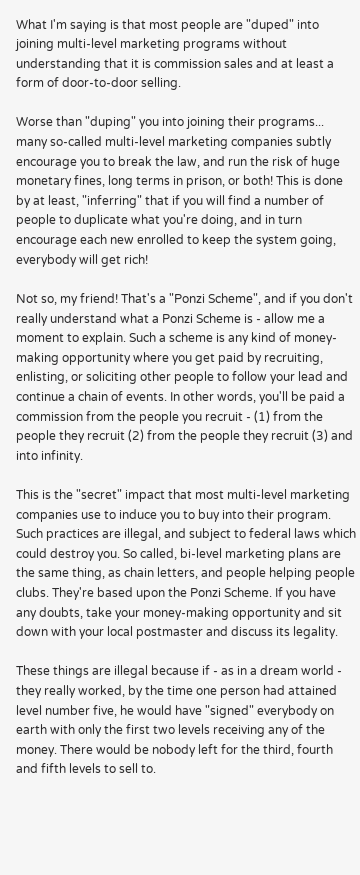What I'm saying is that most people are "duped" into joining multi-level marketing programs without understanding that it is commission sales and at least a form of door-to-door selling.

Worse than "duping" you into joining their programs... many so-called multi-level marketing companies subtly encourage you to break the law, and run the risk of huge monetary fines, long terms in prison, or both! This is done by at least, "inferring" that if you will find a number of people to duplicate what you're doing, and in turn encourage each new enrolled to keep the system going, everybody will get rich!

Not so, my friend! That's a "Ponzi Scheme", and if you don't really understand what a Ponzi Scheme is - allow me a moment to explain. Such a scheme is any kind of money-making opportunity where you get paid by recruiting, enlisting, or soliciting other people to follow your lead and continue a chain of events. In other words, you'll be paid a commission from the people you recruit - (1) from the people they recruit (2) from the people they recruit (3) and into infinity.

This is the "secret" impact that most multi-level marketing companies use to induce you to buy into their program. Such practices are illegal, and subject to federal laws which could destroy you. So called, bi-level marketing plans are the same thing, as chain letters, and people helping people clubs. They're based upon the Ponzi Scheme. If you have any doubts, take your money-making opportunity and sit down with your local postmaster and discuss its legality.

These things are illegal because if - as in a dream world - they really worked, by the time one person had attained level number five, he would have "signed" everybody on earth with only the first two levels receiving any of the money. There would be nobody left for the third, fourth and fifth levels to sell to.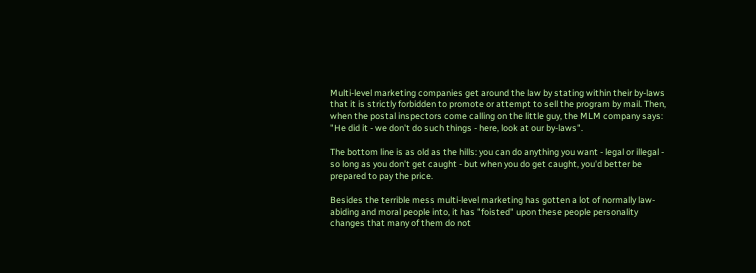Multi-level marketing companies get around the law by stating within their by-laws that it is strictly forbidden to promote or attempt to sell the program by mail. Then, when the postal inspectors come calling on the little guy, the MLM company says: "He did it - we don't do such things - here, look at our by-laws".

The bottom line is as old as the hills: you can do anything you want - legal or illegal - so long as you don't get caught - but when you do get caught, you'd better be prepared to pay the price.

Besides the terrible mess multi-level marketing has gotten a lot of normally law-abiding and moral people into, it has "foisted" upon these people personality changes that many of them do not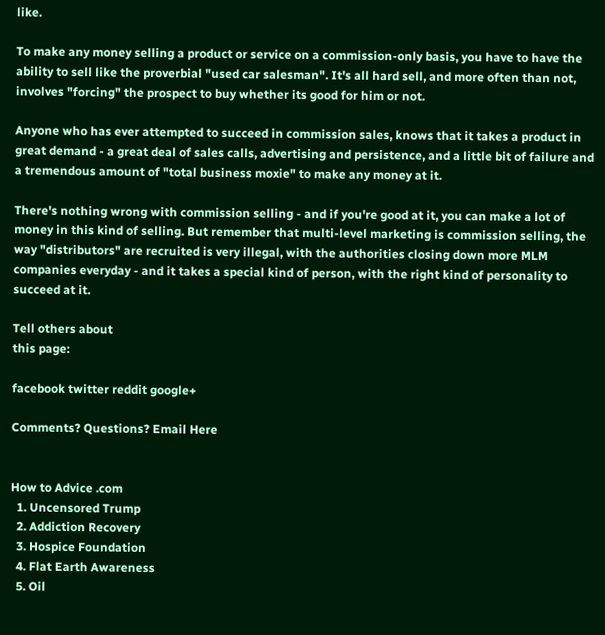like.

To make any money selling a product or service on a commission-only basis, you have to have the ability to sell like the proverbial "used car salesman". It's all hard sell, and more often than not, involves "forcing" the prospect to buy whether its good for him or not.

Anyone who has ever attempted to succeed in commission sales, knows that it takes a product in great demand - a great deal of sales calls, advertising and persistence, and a little bit of failure and a tremendous amount of "total business moxie" to make any money at it.

There's nothing wrong with commission selling - and if you're good at it, you can make a lot of money in this kind of selling. But remember that multi-level marketing is commission selling, the way "distributors" are recruited is very illegal, with the authorities closing down more MLM companies everyday - and it takes a special kind of person, with the right kind of personality to succeed at it.

Tell others about
this page:

facebook twitter reddit google+

Comments? Questions? Email Here


How to Advice .com
  1. Uncensored Trump
  2. Addiction Recovery
  3. Hospice Foundation
  4. Flat Earth Awareness
  5. Oil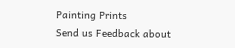Painting Prints
Send us Feedback about